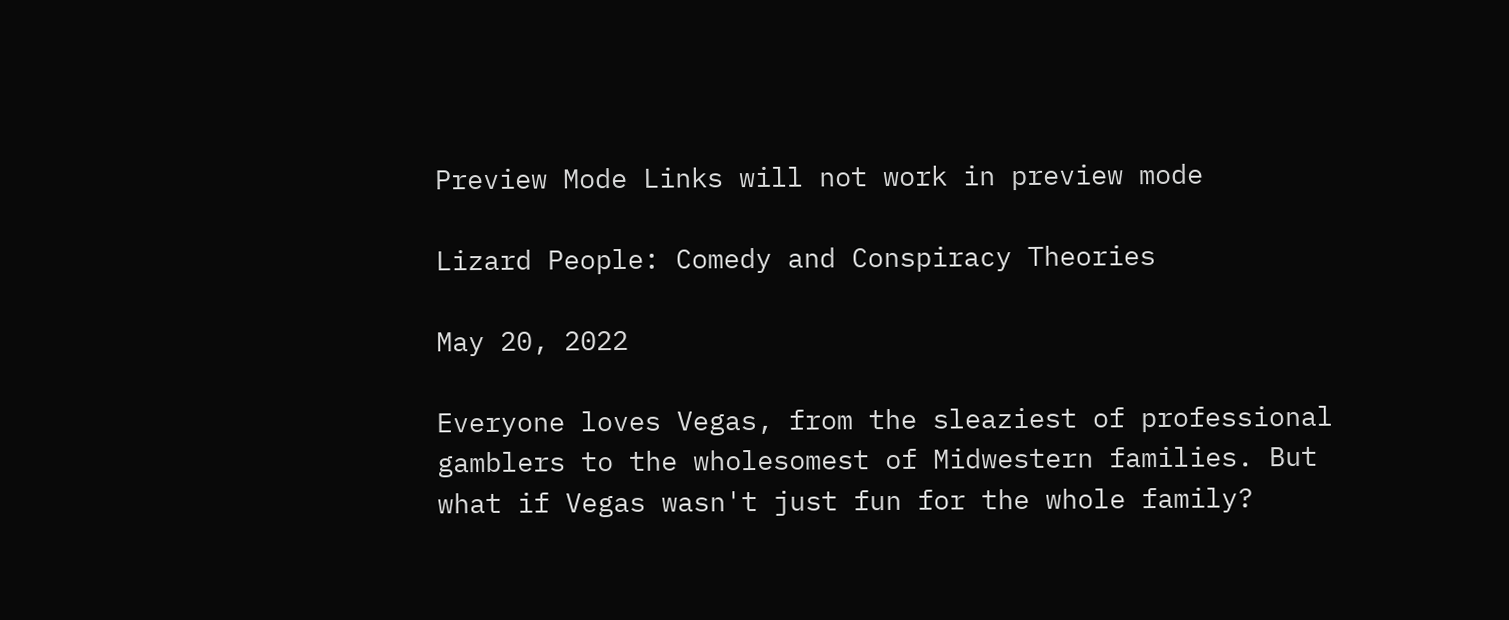Preview Mode Links will not work in preview mode

Lizard People: Comedy and Conspiracy Theories

May 20, 2022

Everyone loves Vegas, from the sleaziest of professional gamblers to the wholesomest of Midwestern families. But what if Vegas wasn't just fun for the whole family?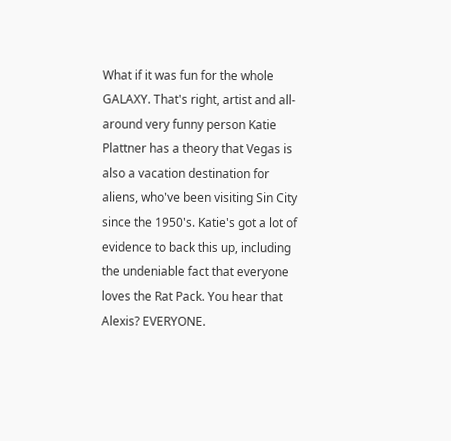What if it was fun for the whole GALAXY. That's right, artist and all-around very funny person Katie Plattner has a theory that Vegas is also a vacation destination for aliens, who've been visiting Sin City since the 1950's. Katie's got a lot of evidence to back this up, including the undeniable fact that everyone loves the Rat Pack. You hear that Alexis? EVERYONE.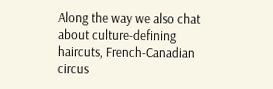Along the way we also chat about culture-defining haircuts, French-Canadian circus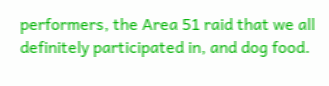performers, the Area 51 raid that we all definitely participated in, and dog food.